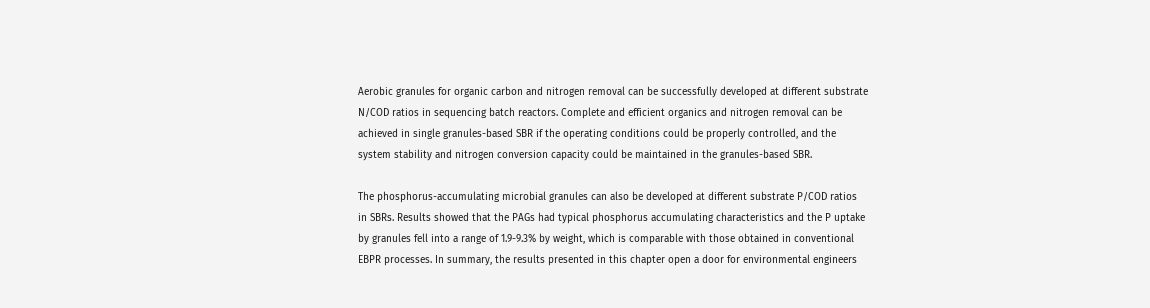Aerobic granules for organic carbon and nitrogen removal can be successfully developed at different substrate N/COD ratios in sequencing batch reactors. Complete and efficient organics and nitrogen removal can be achieved in single granules-based SBR if the operating conditions could be properly controlled, and the system stability and nitrogen conversion capacity could be maintained in the granules-based SBR.

The phosphorus-accumulating microbial granules can also be developed at different substrate P/COD ratios in SBRs. Results showed that the PAGs had typical phosphorus accumulating characteristics and the P uptake by granules fell into a range of 1.9-9.3% by weight, which is comparable with those obtained in conventional EBPR processes. In summary, the results presented in this chapter open a door for environmental engineers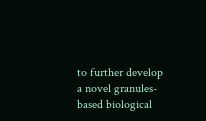to further develop a novel granules-based biological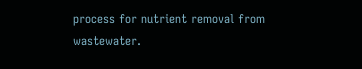process for nutrient removal from wastewater.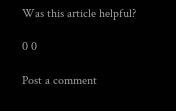Was this article helpful?

0 0

Post a comment